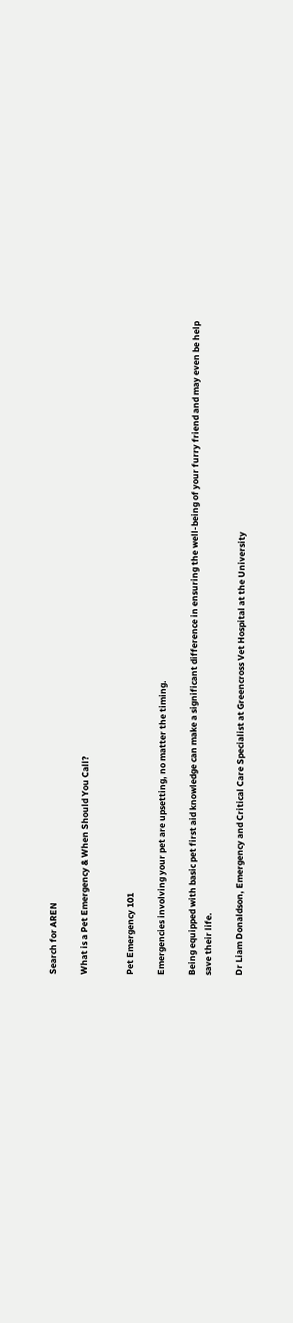Search for AREN

What is a Pet Emergency & When Should You Call?


Pet Emergency 101

Emergencies involving your pet are upsetting, no matter the timing.

Being equipped with basic pet first aid knowledge can make a significant difference in ensuring the well-being of your furry friend and may even be help save their life.

Dr Liam Donaldson, Emergency and Critical Care Specialist at Greencross Vet Hospital at the University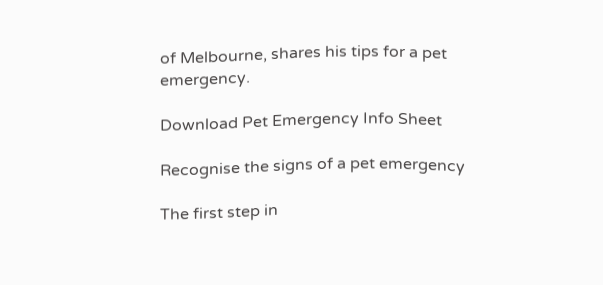of Melbourne, shares his tips for a pet emergency.

Download Pet Emergency Info Sheet

Recognise the signs of a pet emergency

The first step in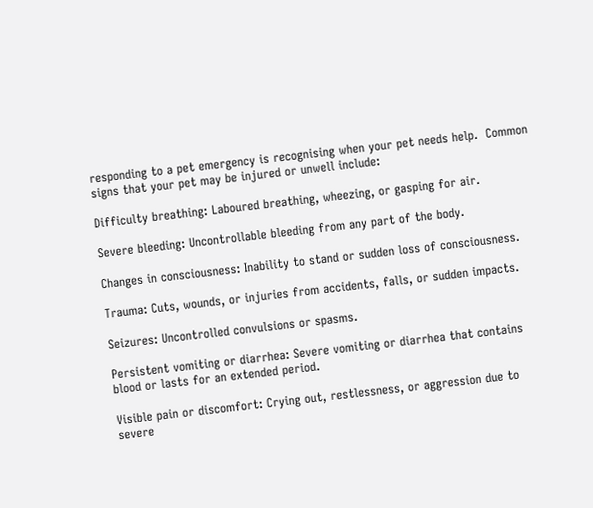responding to a pet emergency is recognising when your pet needs help.  Common signs that your pet may be injured or unwell include:

Difficulty breathing: Laboured breathing, wheezing, or gasping for air.

Severe bleeding: Uncontrollable bleeding from any part of the body.

Changes in consciousness: Inability to stand or sudden loss of consciousness.

Trauma: Cuts, wounds, or injuries from accidents, falls, or sudden impacts.

Seizures: Uncontrolled convulsions or spasms.

Persistent vomiting or diarrhea: Severe vomiting or diarrhea that contains blood or lasts for an extended period.

Visible pain or discomfort: Crying out, restlessness, or aggression due to severe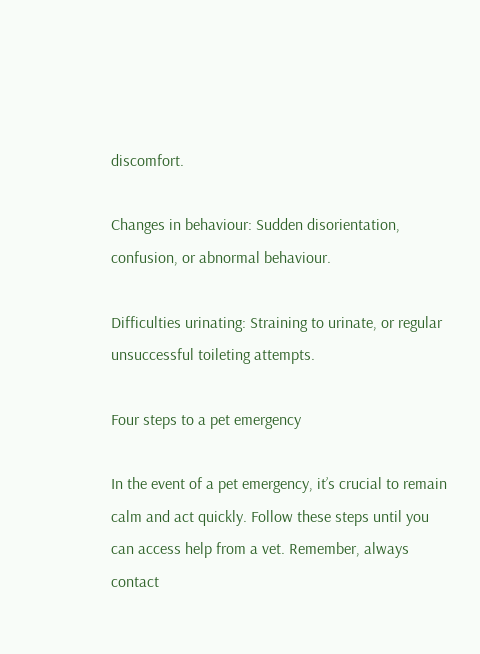discomfort.

Changes in behaviour: Sudden disorientation, confusion, or abnormal behaviour.

Difficulties urinating: Straining to urinate, or regular unsuccessful toileting attempts.

Four steps to a pet emergency

In the event of a pet emergency, it’s crucial to remain calm and act quickly. Follow these steps until you can access help from a vet. Remember, always contact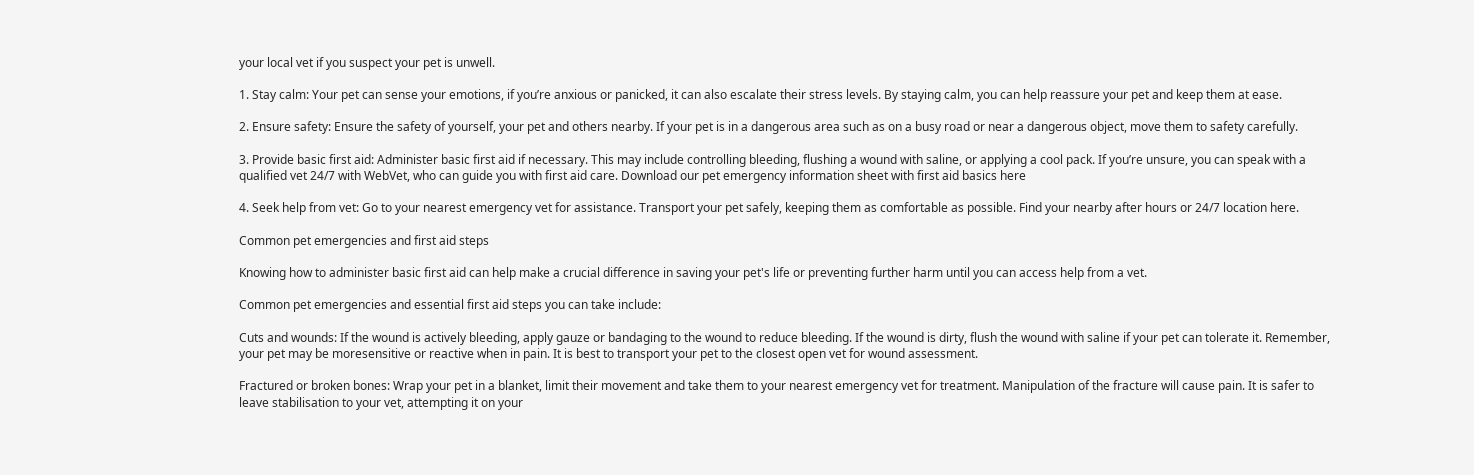your local vet if you suspect your pet is unwell.

1. Stay calm: Your pet can sense your emotions, if you’re anxious or panicked, it can also escalate their stress levels. By staying calm, you can help reassure your pet and keep them at ease.

2. Ensure safety: Ensure the safety of yourself, your pet and others nearby. If your pet is in a dangerous area such as on a busy road or near a dangerous object, move them to safety carefully.

3. Provide basic first aid: Administer basic first aid if necessary. This may include controlling bleeding, flushing a wound with saline, or applying a cool pack. If you’re unsure, you can speak with a qualified vet 24/7 with WebVet, who can guide you with first aid care. Download our pet emergency information sheet with first aid basics here

4. Seek help from vet: Go to your nearest emergency vet for assistance. Transport your pet safely, keeping them as comfortable as possible. Find your nearby after hours or 24/7 location here.

Common pet emergencies and first aid steps

Knowing how to administer basic first aid can help make a crucial difference in saving your pet's life or preventing further harm until you can access help from a vet.

Common pet emergencies and essential first aid steps you can take include:

Cuts and wounds: If the wound is actively bleeding, apply gauze or bandaging to the wound to reduce bleeding. If the wound is dirty, flush the wound with saline if your pet can tolerate it. Remember, your pet may be moresensitive or reactive when in pain. It is best to transport your pet to the closest open vet for wound assessment.

Fractured or broken bones: Wrap your pet in a blanket, limit their movement and take them to your nearest emergency vet for treatment. Manipulation of the fracture will cause pain. It is safer to leave stabilisation to your vet, attempting it on your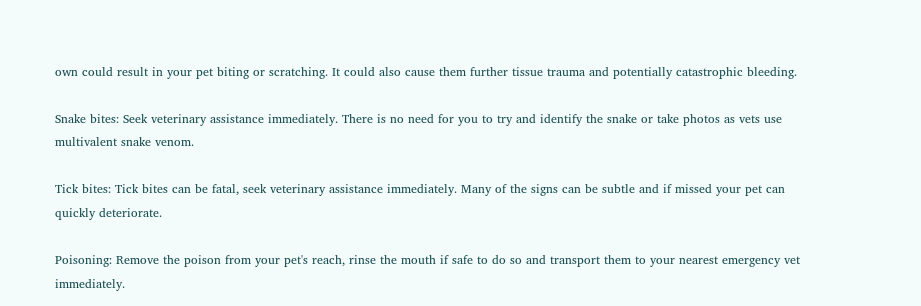own could result in your pet biting or scratching. It could also cause them further tissue trauma and potentially catastrophic bleeding.

Snake bites: Seek veterinary assistance immediately. There is no need for you to try and identify the snake or take photos as vets use multivalent snake venom.

Tick bites: Tick bites can be fatal, seek veterinary assistance immediately. Many of the signs can be subtle and if missed your pet can quickly deteriorate.

Poisoning: Remove the poison from your pet's reach, rinse the mouth if safe to do so and transport them to your nearest emergency vet immediately.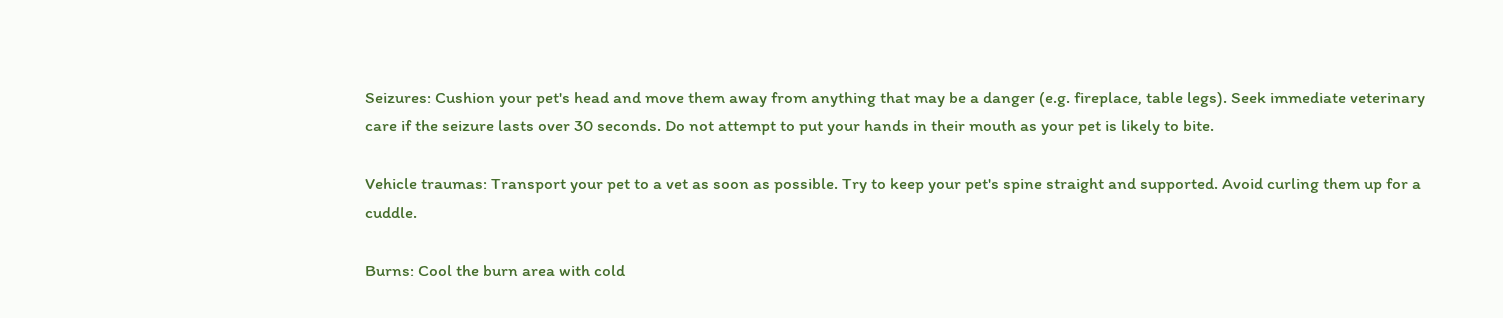Seizures: Cushion your pet's head and move them away from anything that may be a danger (e.g. fireplace, table legs). Seek immediate veterinary care if the seizure lasts over 30 seconds. Do not attempt to put your hands in their mouth as your pet is likely to bite.

Vehicle traumas: Transport your pet to a vet as soon as possible. Try to keep your pet's spine straight and supported. Avoid curling them up for a cuddle.

Burns: Cool the burn area with cold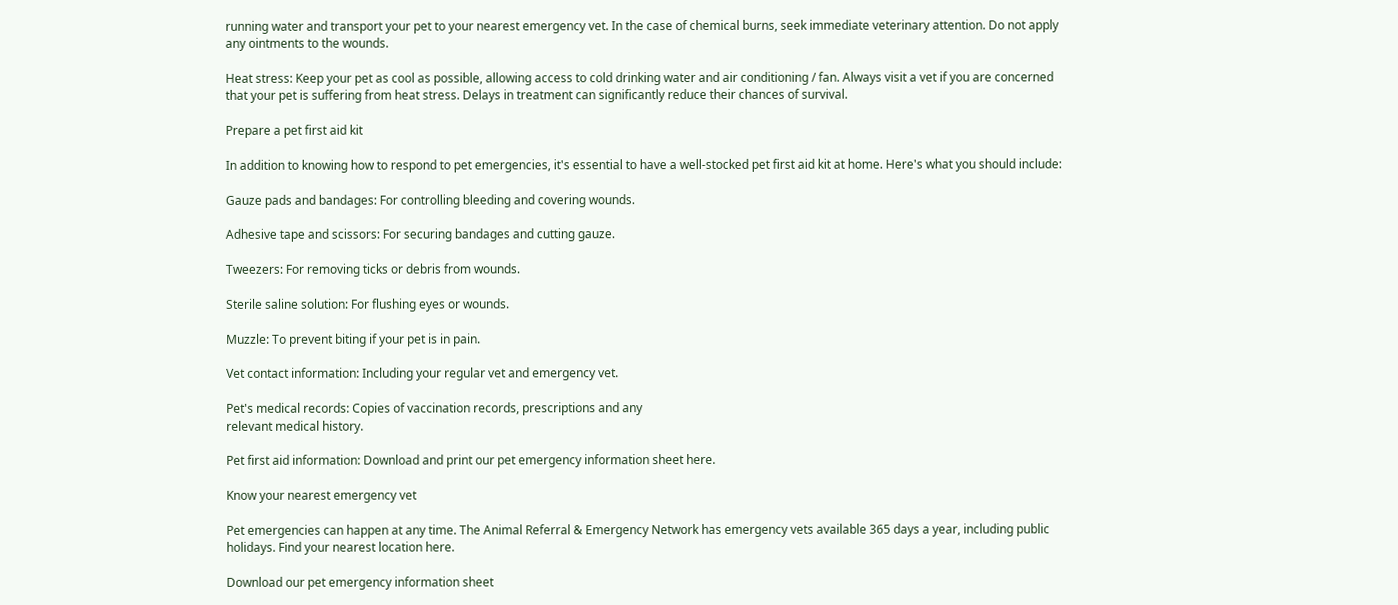running water and transport your pet to your nearest emergency vet. In the case of chemical burns, seek immediate veterinary attention. Do not apply any ointments to the wounds.

Heat stress: Keep your pet as cool as possible, allowing access to cold drinking water and air conditioning / fan. Always visit a vet if you are concerned that your pet is suffering from heat stress. Delays in treatment can significantly reduce their chances of survival.

Prepare a pet first aid kit

In addition to knowing how to respond to pet emergencies, it's essential to have a well-stocked pet first aid kit at home. Here's what you should include:

Gauze pads and bandages: For controlling bleeding and covering wounds.

Adhesive tape and scissors: For securing bandages and cutting gauze.

Tweezers: For removing ticks or debris from wounds.

Sterile saline solution: For flushing eyes or wounds.

Muzzle: To prevent biting if your pet is in pain.

Vet contact information: Including your regular vet and emergency vet.

Pet's medical records: Copies of vaccination records, prescriptions and any
relevant medical history.

Pet first aid information: Download and print our pet emergency information sheet here.

Know your nearest emergency vet

Pet emergencies can happen at any time. The Animal Referral & Emergency Network has emergency vets available 365 days a year, including public holidays. Find your nearest location here.

Download our pet emergency information sheet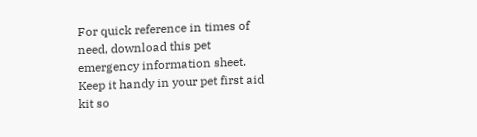For quick reference in times of need, download this pet emergency information sheet. Keep it handy in your pet first aid kit so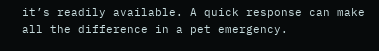it’s readily available. A quick response can make all the difference in a pet emergency.